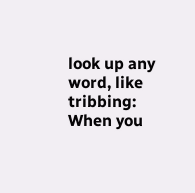look up any word, like tribbing:
When you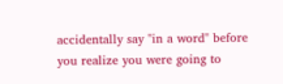accidentally say "in a word" before you realize you were going to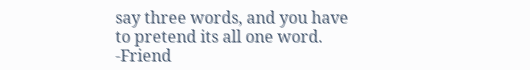say three words, and you have to pretend its all one word.
-Friend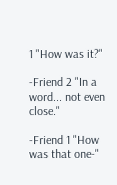1 "How was it?"

-Friend 2 "In a word... not even close."

-Friend 1 "How was that one-"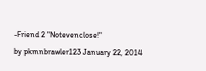-Friend 2 "Notevenclose!"
by pkmnbrawler123 January 22, 2014